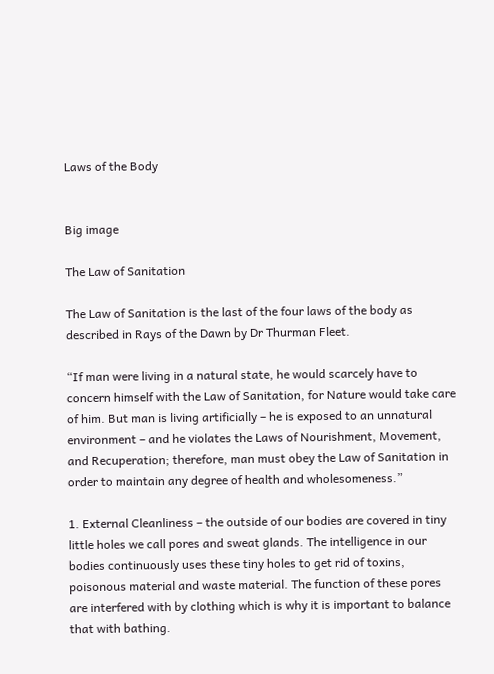Laws of the Body


Big image

The Law of Sanitation

The Law of Sanitation is the last of the four laws of the body as described in Rays of the Dawn by Dr Thurman Fleet.

“If man were living in a natural state, he would scarcely have to concern himself with the Law of Sanitation, for Nature would take care of him. But man is living artificially – he is exposed to an unnatural environment – and he violates the Laws of Nourishment, Movement, and Recuperation; therefore, man must obey the Law of Sanitation in order to maintain any degree of health and wholesomeness.”

1. External Cleanliness – the outside of our bodies are covered in tiny little holes we call pores and sweat glands. The intelligence in our bodies continuously uses these tiny holes to get rid of toxins, poisonous material and waste material. The function of these pores are interfered with by clothing which is why it is important to balance that with bathing.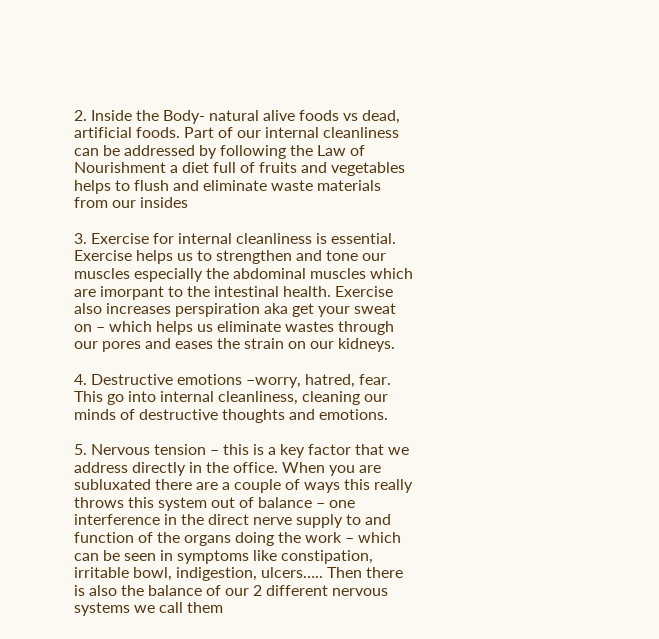2. Inside the Body- natural alive foods vs dead, artificial foods. Part of our internal cleanliness can be addressed by following the Law of Nourishment a diet full of fruits and vegetables helps to flush and eliminate waste materials from our insides

3. Exercise for internal cleanliness is essential. Exercise helps us to strengthen and tone our muscles especially the abdominal muscles which are imorpant to the intestinal health. Exercise also increases perspiration aka get your sweat on – which helps us eliminate wastes through our pores and eases the strain on our kidneys.

4. Destructive emotions –worry, hatred, fear. This go into internal cleanliness, cleaning our minds of destructive thoughts and emotions.

5. Nervous tension – this is a key factor that we address directly in the office. When you are subluxated there are a couple of ways this really throws this system out of balance – one interference in the direct nerve supply to and function of the organs doing the work – which can be seen in symptoms like constipation, irritable bowl, indigestion, ulcers….. Then there is also the balance of our 2 different nervous systems we call them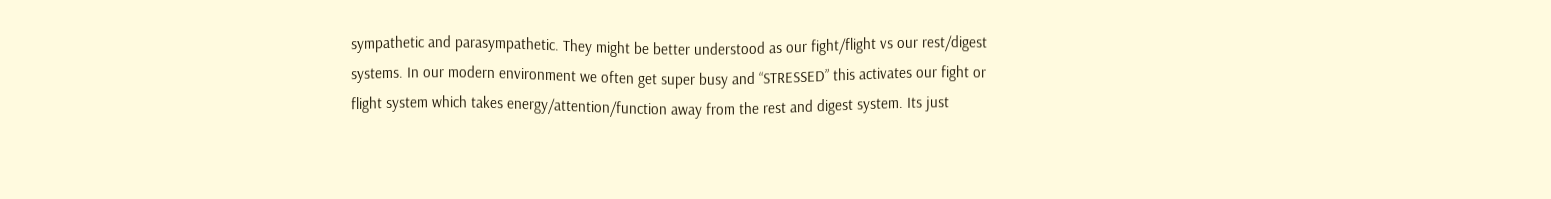sympathetic and parasympathetic. They might be better understood as our fight/flight vs our rest/digest systems. In our modern environment we often get super busy and “STRESSED” this activates our fight or flight system which takes energy/attention/function away from the rest and digest system. Its just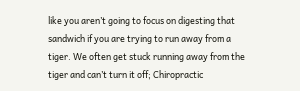like you aren’t going to focus on digesting that sandwich if you are trying to run away from a tiger. We often get stuck running away from the tiger and can’t turn it off; Chiropractic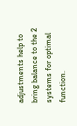adjustments help to bring balance to the 2 systems for optimal function.